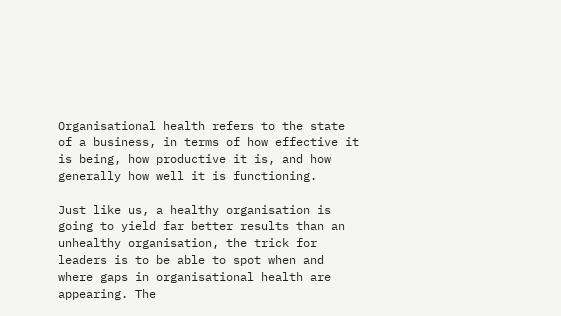Organisational health refers to the state of a business, in terms of how effective it is being, how productive it is, and how generally how well it is functioning.

Just like us, a healthy organisation is going to yield far better results than an unhealthy organisation, the trick for leaders is to be able to spot when and where gaps in organisational health are appearing. The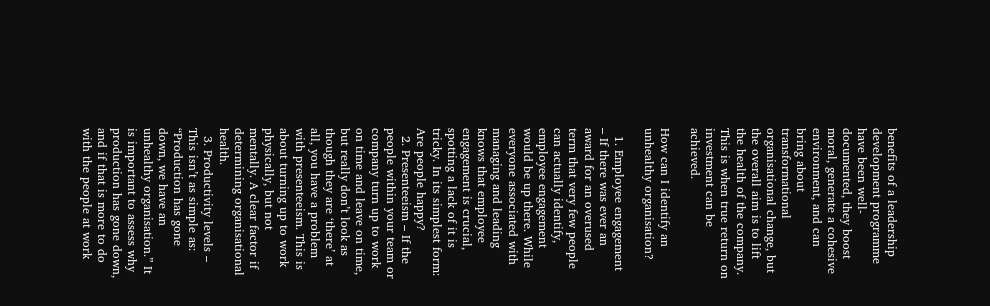benefits of a leadership development programme have been well-documented, they boost moral, generate a cohesive environment, and can bring about transformational organisational change, but the overall aim is to lift the health of the company. This is when true return on investment can be achieved.

How can I identify an unhealthy organisation?

  1. Employee engagement – If there was ever an award for an overused term that very few people can actually identify, employee engagement would be up there. While everyone associated with managing and leading knows that employee engagement is crucial, spotting a lack of it is tricky. In its simplest form: Are people happy?
  2. Presenteeism – If the people within your team or company turn up to work on time and leave on time, but really don’t look as though they are ‘there’ at all, you have a problem with presenteeism. This is about turning up to work physically, but not mentally. A clear factor if determining organisational health.
  3. Productivity levels – This isn’t as simple as: “Production has gone down, we have an unhealthy organisation.” It is important to assess why production has gone down, and if that is more to do with the people at work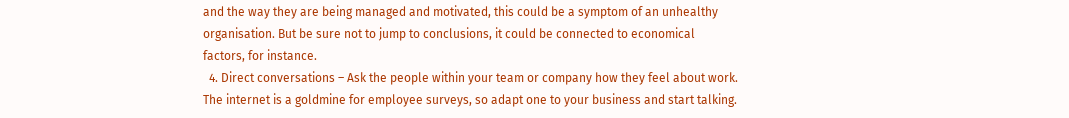and the way they are being managed and motivated, this could be a symptom of an unhealthy organisation. But be sure not to jump to conclusions, it could be connected to economical factors, for instance.
  4. Direct conversations – Ask the people within your team or company how they feel about work. The internet is a goldmine for employee surveys, so adapt one to your business and start talking.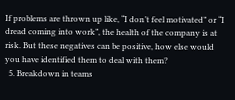If problems are thrown up like, “I don’t feel motivated” or “I dread coming into work”, the health of the company is at risk. But these negatives can be positive, how else would you have identified them to deal with them?
  5. Breakdown in teams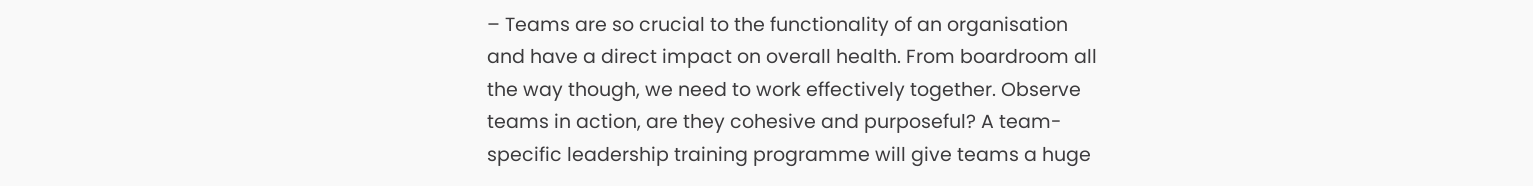– Teams are so crucial to the functionality of an organisation and have a direct impact on overall health. From boardroom all the way though, we need to work effectively together. Observe teams in action, are they cohesive and purposeful? A team-specific leadership training programme will give teams a huge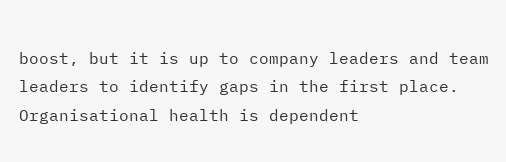boost, but it is up to company leaders and team leaders to identify gaps in the first place. Organisational health is dependent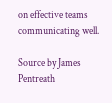on effective teams communicating well.

Source by James Pentreath